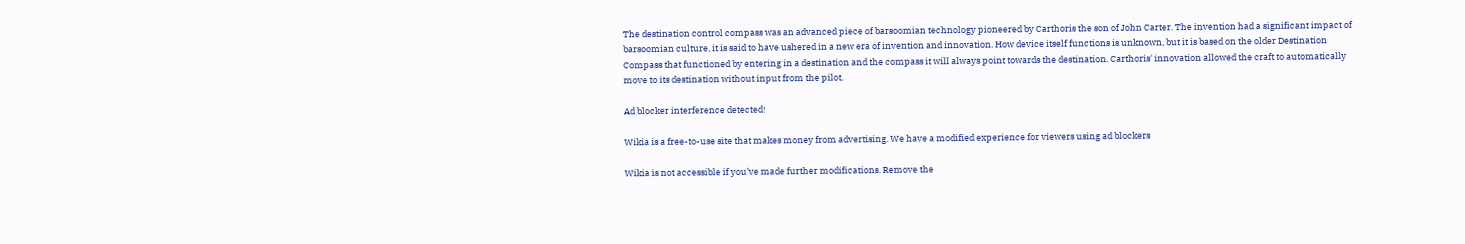The destination control compass was an advanced piece of barsoomian technology pioneered by Carthoris the son of John Carter. The invention had a significant impact of barsoomian culture, it is said to have ushered in a new era of invention and innovation. How device itself functions is unknown, but it is based on the older Destination Compass that functioned by entering in a destination and the compass it will always point towards the destination. Carthoris' innovation allowed the craft to automatically move to its destination without input from the pilot.

Ad blocker interference detected!

Wikia is a free-to-use site that makes money from advertising. We have a modified experience for viewers using ad blockers

Wikia is not accessible if you’ve made further modifications. Remove the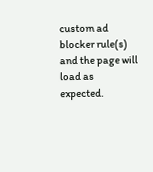custom ad blocker rule(s) and the page will load as expected.